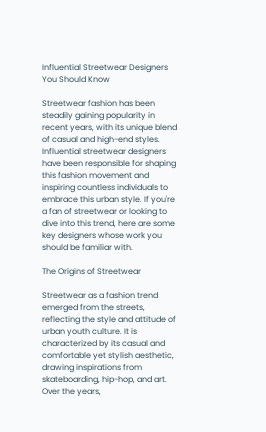Influential Streetwear Designers You Should Know

Streetwear fashion has been steadily gaining popularity in recent years, with its unique blend of casual and high-end styles. Influential streetwear designers have been responsible for shaping this fashion movement and inspiring countless individuals to embrace this urban style. If you're a fan of streetwear or looking to dive into this trend, here are some key designers whose work you should be familiar with.

The Origins of Streetwear

Streetwear as a fashion trend emerged from the streets, reflecting the style and attitude of urban youth culture. It is characterized by its casual and comfortable yet stylish aesthetic, drawing inspirations from skateboarding, hip-hop, and art. Over the years,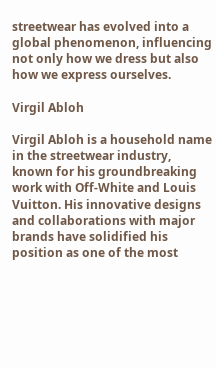streetwear has evolved into a global phenomenon, influencing not only how we dress but also how we express ourselves.

Virgil Abloh

Virgil Abloh is a household name in the streetwear industry, known for his groundbreaking work with Off-White and Louis Vuitton. His innovative designs and collaborations with major brands have solidified his position as one of the most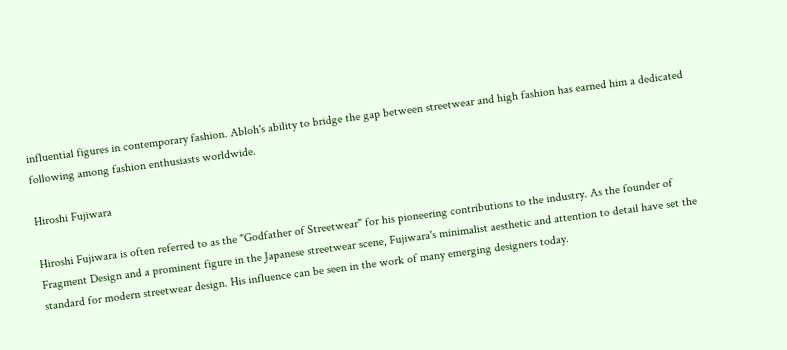influential figures in contemporary fashion. Abloh's ability to bridge the gap between streetwear and high fashion has earned him a dedicated following among fashion enthusiasts worldwide.

Hiroshi Fujiwara

Hiroshi Fujiwara is often referred to as the "Godfather of Streetwear" for his pioneering contributions to the industry. As the founder of Fragment Design and a prominent figure in the Japanese streetwear scene, Fujiwara's minimalist aesthetic and attention to detail have set the standard for modern streetwear design. His influence can be seen in the work of many emerging designers today.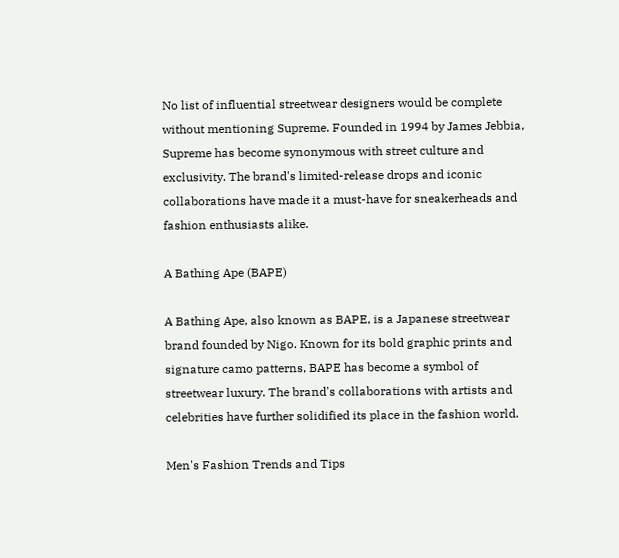No list of influential streetwear designers would be complete without mentioning Supreme. Founded in 1994 by James Jebbia, Supreme has become synonymous with street culture and exclusivity. The brand's limited-release drops and iconic collaborations have made it a must-have for sneakerheads and fashion enthusiasts alike.

A Bathing Ape (BAPE)

A Bathing Ape, also known as BAPE, is a Japanese streetwear brand founded by Nigo. Known for its bold graphic prints and signature camo patterns, BAPE has become a symbol of streetwear luxury. The brand's collaborations with artists and celebrities have further solidified its place in the fashion world.

Men's Fashion Trends and Tips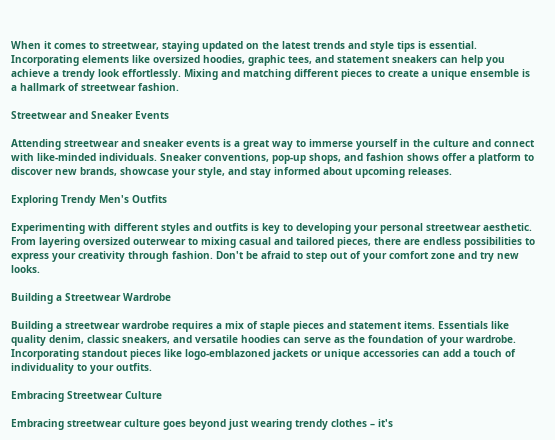When it comes to streetwear, staying updated on the latest trends and style tips is essential. Incorporating elements like oversized hoodies, graphic tees, and statement sneakers can help you achieve a trendy look effortlessly. Mixing and matching different pieces to create a unique ensemble is a hallmark of streetwear fashion.

Streetwear and Sneaker Events

Attending streetwear and sneaker events is a great way to immerse yourself in the culture and connect with like-minded individuals. Sneaker conventions, pop-up shops, and fashion shows offer a platform to discover new brands, showcase your style, and stay informed about upcoming releases.

Exploring Trendy Men's Outfits

Experimenting with different styles and outfits is key to developing your personal streetwear aesthetic. From layering oversized outerwear to mixing casual and tailored pieces, there are endless possibilities to express your creativity through fashion. Don't be afraid to step out of your comfort zone and try new looks.

Building a Streetwear Wardrobe

Building a streetwear wardrobe requires a mix of staple pieces and statement items. Essentials like quality denim, classic sneakers, and versatile hoodies can serve as the foundation of your wardrobe. Incorporating standout pieces like logo-emblazoned jackets or unique accessories can add a touch of individuality to your outfits.

Embracing Streetwear Culture

Embracing streetwear culture goes beyond just wearing trendy clothes – it's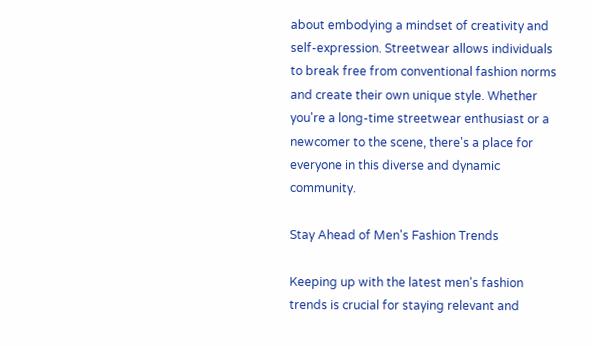about embodying a mindset of creativity and self-expression. Streetwear allows individuals to break free from conventional fashion norms and create their own unique style. Whether you're a long-time streetwear enthusiast or a newcomer to the scene, there's a place for everyone in this diverse and dynamic community.

Stay Ahead of Men's Fashion Trends

Keeping up with the latest men's fashion trends is crucial for staying relevant and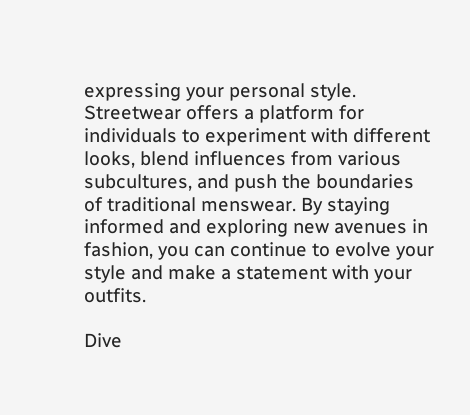expressing your personal style. Streetwear offers a platform for individuals to experiment with different looks, blend influences from various subcultures, and push the boundaries of traditional menswear. By staying informed and exploring new avenues in fashion, you can continue to evolve your style and make a statement with your outfits.

Dive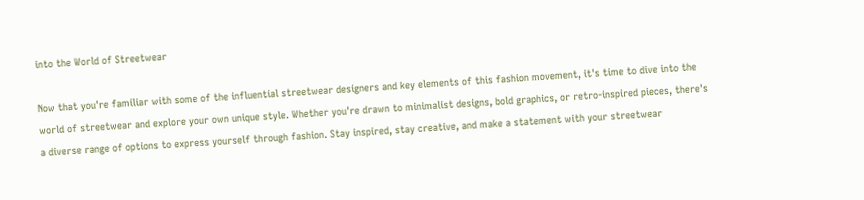into the World of Streetwear

Now that you're familiar with some of the influential streetwear designers and key elements of this fashion movement, it's time to dive into the world of streetwear and explore your own unique style. Whether you're drawn to minimalist designs, bold graphics, or retro-inspired pieces, there's a diverse range of options to express yourself through fashion. Stay inspired, stay creative, and make a statement with your streetwear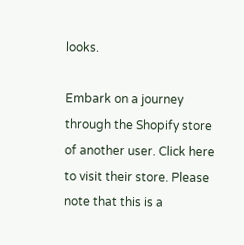looks.

Embark on a journey through the Shopify store of another user. Click here to visit their store. Please note that this is a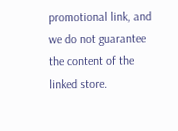promotional link, and we do not guarantee the content of the linked store.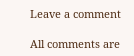Leave a comment

All comments are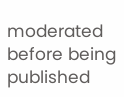moderated before being published